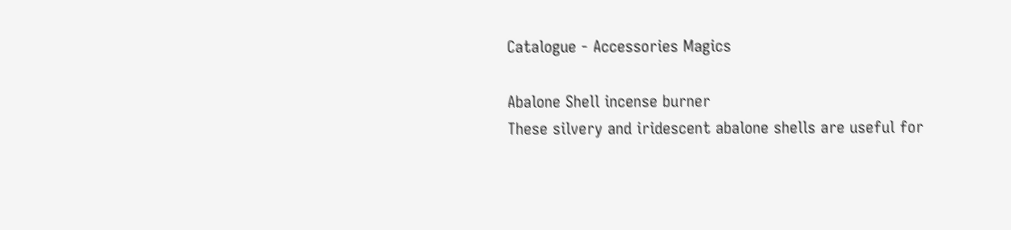Catalogue - Accessories Magics

Abalone Shell incense burner
These silvery and iridescent abalone shells are useful for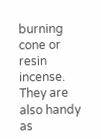burning cone or resin incense. They are also handy as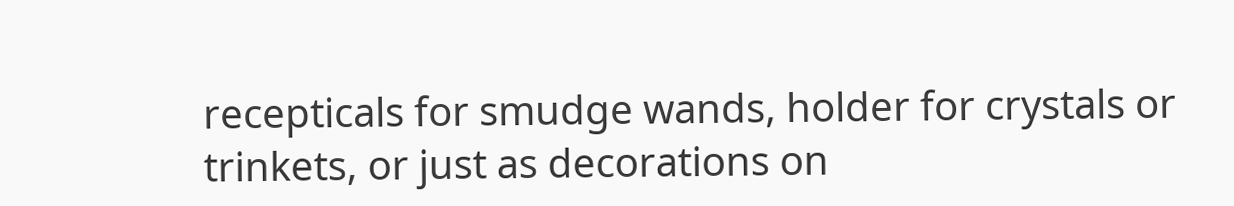recepticals for smudge wands, holder for crystals or trinkets, or just as decorations on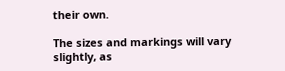their own.

The sizes and markings will vary slightly, as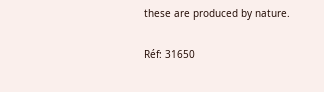these are produced by nature.

Réf: 31650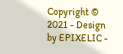Copyright © 2021 - Design by EPIXELIC -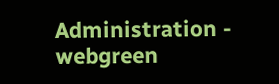Administration - webgreen